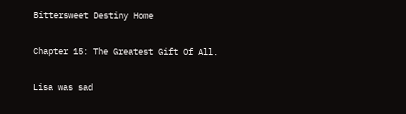Bittersweet Destiny Home

Chapter 15: The Greatest Gift Of All.

Lisa was sad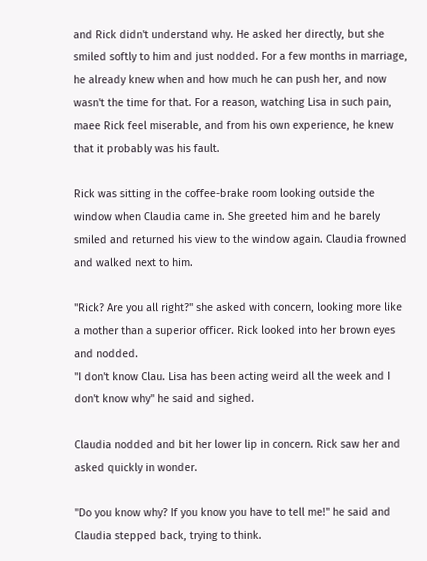and Rick didn't understand why. He asked her directly, but she smiled softly to him and just nodded. For a few months in marriage, he already knew when and how much he can push her, and now wasn't the time for that. For a reason, watching Lisa in such pain, maee Rick feel miserable, and from his own experience, he knew that it probably was his fault.

Rick was sitting in the coffee-brake room looking outside the window when Claudia came in. She greeted him and he barely smiled and returned his view to the window again. Claudia frowned and walked next to him.

"Rick? Are you all right?" she asked with concern, looking more like a mother than a superior officer. Rick looked into her brown eyes and nodded.
"I don't know Clau. Lisa has been acting weird all the week and I don't know why" he said and sighed.

Claudia nodded and bit her lower lip in concern. Rick saw her and asked quickly in wonder.

"Do you know why? If you know you have to tell me!" he said and Claudia stepped back, trying to think.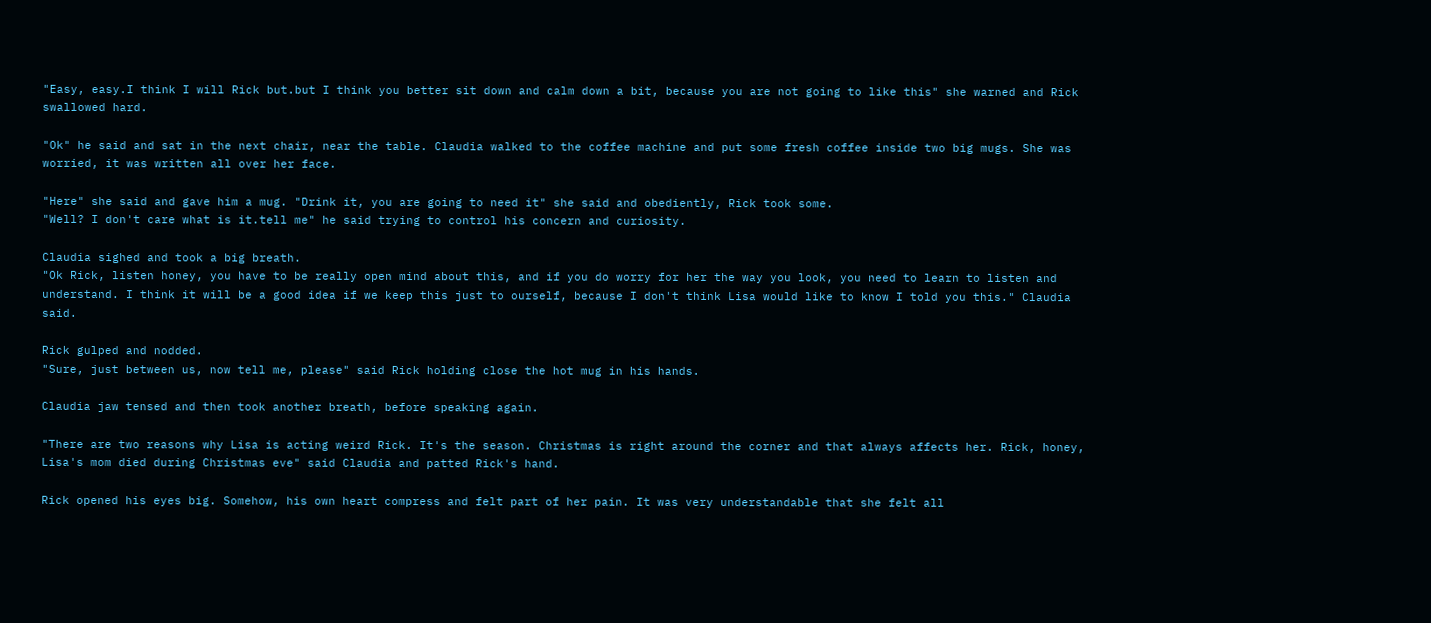"Easy, easy.I think I will Rick but.but I think you better sit down and calm down a bit, because you are not going to like this" she warned and Rick swallowed hard.

"Ok" he said and sat in the next chair, near the table. Claudia walked to the coffee machine and put some fresh coffee inside two big mugs. She was worried, it was written all over her face.

"Here" she said and gave him a mug. "Drink it, you are going to need it" she said and obediently, Rick took some.
"Well? I don't care what is it.tell me" he said trying to control his concern and curiosity.

Claudia sighed and took a big breath.
"Ok Rick, listen honey, you have to be really open mind about this, and if you do worry for her the way you look, you need to learn to listen and understand. I think it will be a good idea if we keep this just to ourself, because I don't think Lisa would like to know I told you this." Claudia said.

Rick gulped and nodded.
"Sure, just between us, now tell me, please" said Rick holding close the hot mug in his hands.

Claudia jaw tensed and then took another breath, before speaking again.

"There are two reasons why Lisa is acting weird Rick. It's the season. Christmas is right around the corner and that always affects her. Rick, honey, Lisa's mom died during Christmas eve" said Claudia and patted Rick's hand.

Rick opened his eyes big. Somehow, his own heart compress and felt part of her pain. It was very understandable that she felt all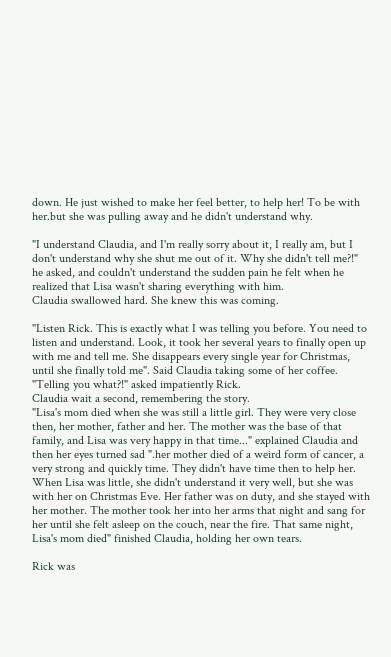down. He just wished to make her feel better, to help her! To be with her.but she was pulling away and he didn't understand why.

"I understand Claudia, and I'm really sorry about it, I really am, but I don't understand why she shut me out of it. Why she didn't tell me?!" he asked, and couldn't understand the sudden pain he felt when he realized that Lisa wasn't sharing everything with him.
Claudia swallowed hard. She knew this was coming.

"Listen Rick. This is exactly what I was telling you before. You need to listen and understand. Look, it took her several years to finally open up with me and tell me. She disappears every single year for Christmas, until she finally told me". Said Claudia taking some of her coffee.
"Telling you what?!" asked impatiently Rick.
Claudia wait a second, remembering the story.
"Lisa's mom died when she was still a little girl. They were very close then, her mother, father and her. The mother was the base of that family, and Lisa was very happy in that time..." explained Claudia and then her eyes turned sad ".her mother died of a weird form of cancer, a very strong and quickly time. They didn't have time then to help her. When Lisa was little, she didn't understand it very well, but she was with her on Christmas Eve. Her father was on duty, and she stayed with her mother. The mother took her into her arms that night and sang for her until she felt asleep on the couch, near the fire. That same night, Lisa's mom died" finished Claudia, holding her own tears.

Rick was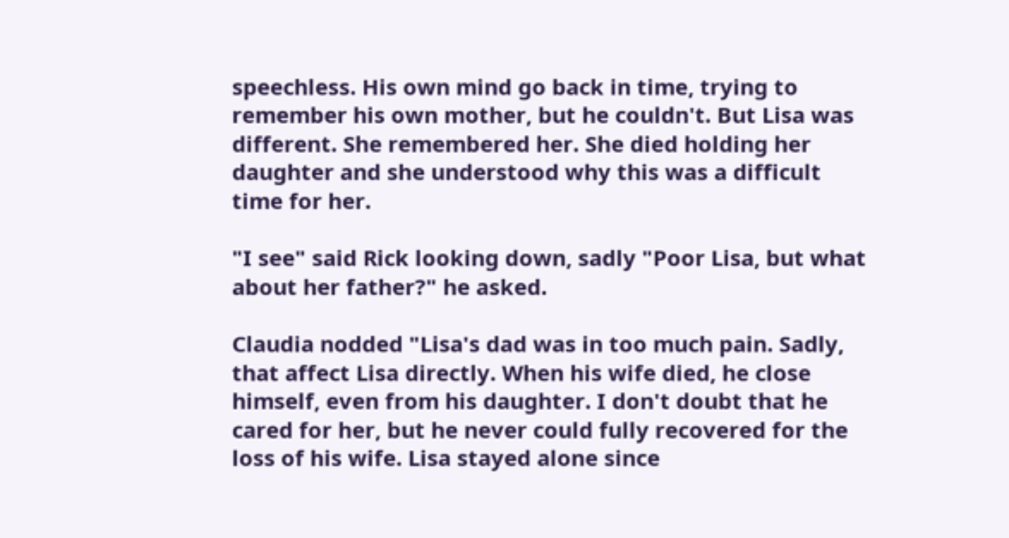speechless. His own mind go back in time, trying to remember his own mother, but he couldn't. But Lisa was different. She remembered her. She died holding her daughter and she understood why this was a difficult time for her.

"I see" said Rick looking down, sadly "Poor Lisa, but what about her father?" he asked.

Claudia nodded "Lisa's dad was in too much pain. Sadly, that affect Lisa directly. When his wife died, he close himself, even from his daughter. I don't doubt that he cared for her, but he never could fully recovered for the loss of his wife. Lisa stayed alone since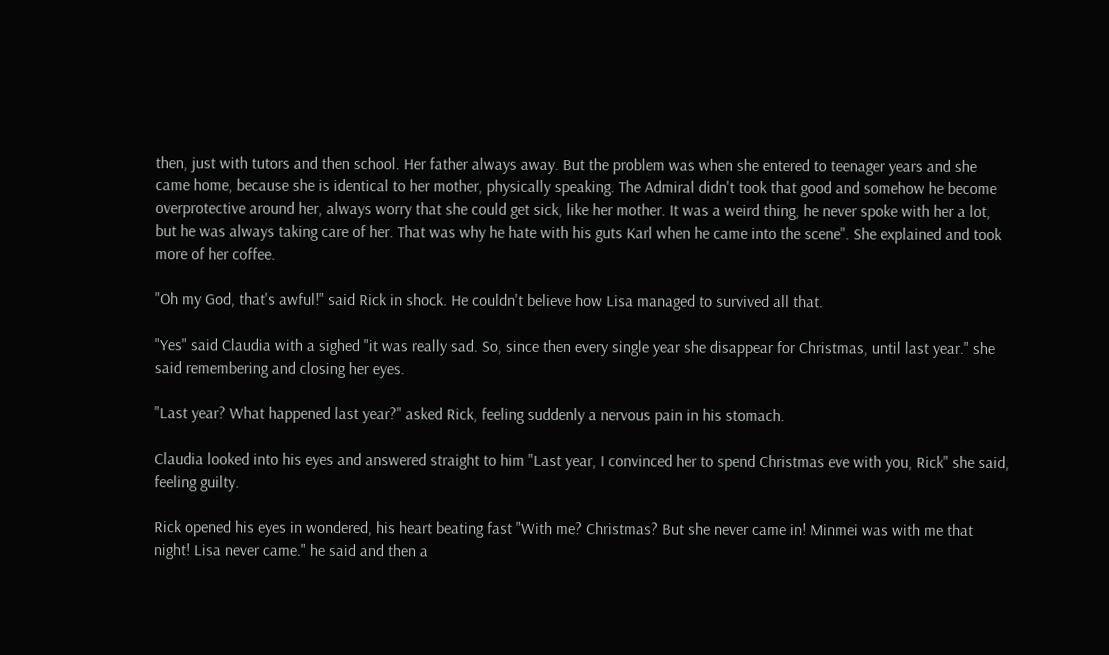then, just with tutors and then school. Her father always away. But the problem was when she entered to teenager years and she came home, because she is identical to her mother, physically speaking. The Admiral didn't took that good and somehow he become overprotective around her, always worry that she could get sick, like her mother. It was a weird thing, he never spoke with her a lot, but he was always taking care of her. That was why he hate with his guts Karl when he came into the scene". She explained and took more of her coffee.

"Oh my God, that's awful!" said Rick in shock. He couldn't believe how Lisa managed to survived all that.

"Yes" said Claudia with a sighed "it was really sad. So, since then every single year she disappear for Christmas, until last year." she said remembering and closing her eyes.

"Last year? What happened last year?" asked Rick, feeling suddenly a nervous pain in his stomach.

Claudia looked into his eyes and answered straight to him "Last year, I convinced her to spend Christmas eve with you, Rick" she said, feeling guilty.

Rick opened his eyes in wondered, his heart beating fast "With me? Christmas? But she never came in! Minmei was with me that night! Lisa never came." he said and then a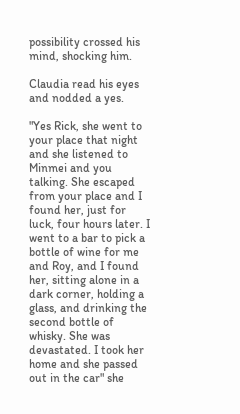possibility crossed his mind, shocking him.

Claudia read his eyes and nodded a yes.

"Yes Rick, she went to your place that night and she listened to Minmei and you talking. She escaped from your place and I found her, just for luck, four hours later. I went to a bar to pick a bottle of wine for me and Roy, and I found her, sitting alone in a dark corner, holding a glass, and drinking the second bottle of whisky. She was devastated. I took her home and she passed out in the car" she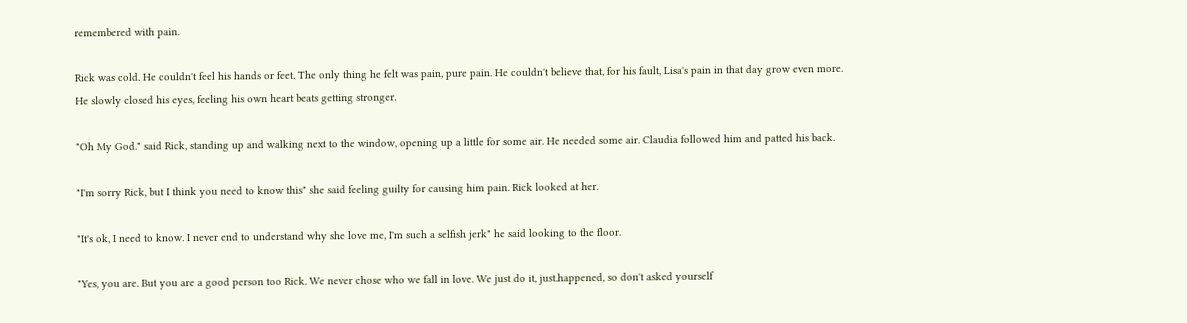remembered with pain.

Rick was cold. He couldn't feel his hands or feet. The only thing he felt was pain, pure pain. He couldn't believe that, for his fault, Lisa's pain in that day grow even more. He slowly closed his eyes, feeling his own heart beats getting stronger.

"Oh My God." said Rick, standing up and walking next to the window, opening up a little for some air. He needed some air. Claudia followed him and patted his back.

"I'm sorry Rick, but I think you need to know this" she said feeling guilty for causing him pain. Rick looked at her.

"It's ok, I need to know. I never end to understand why she love me, I'm such a selfish jerk" he said looking to the floor.

"Yes, you are. But you are a good person too Rick. We never chose who we fall in love. We just do it, just.happened, so don't asked yourself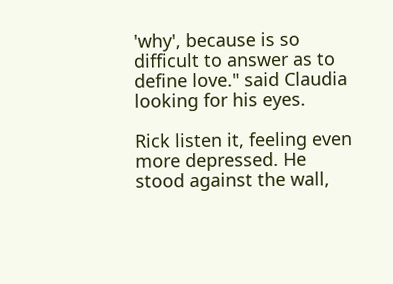'why', because is so difficult to answer as to define love." said Claudia looking for his eyes.

Rick listen it, feeling even more depressed. He stood against the wall,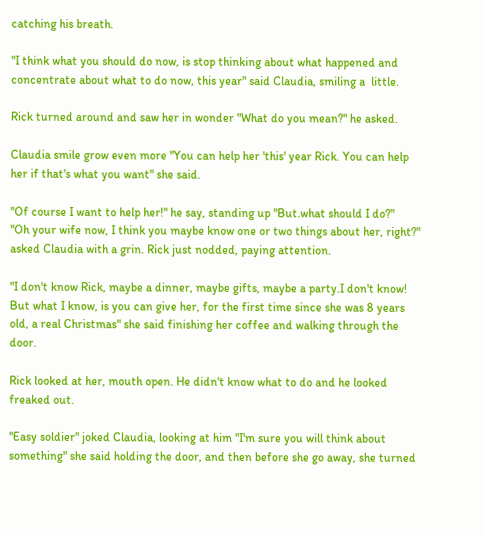catching his breath.

"I think what you should do now, is stop thinking about what happened and concentrate about what to do now, this year" said Claudia, smiling a  little.

Rick turned around and saw her in wonder "What do you mean?" he asked.

Claudia smile grow even more "You can help her 'this' year Rick. You can help her if that's what you want" she said.

"Of course I want to help her!" he say, standing up "But.what should I do?"
"Oh your wife now, I think you maybe know one or two things about her, right?" asked Claudia with a grin. Rick just nodded, paying attention.

"I don't know Rick, maybe a dinner, maybe gifts, maybe a party.I don't know! But what I know, is you can give her, for the first time since she was 8 years old, a real Christmas" she said finishing her coffee and walking through the door.

Rick looked at her, mouth open. He didn't know what to do and he looked freaked out.

"Easy soldier" joked Claudia, looking at him "I'm sure you will think about something" she said holding the door, and then before she go away, she turned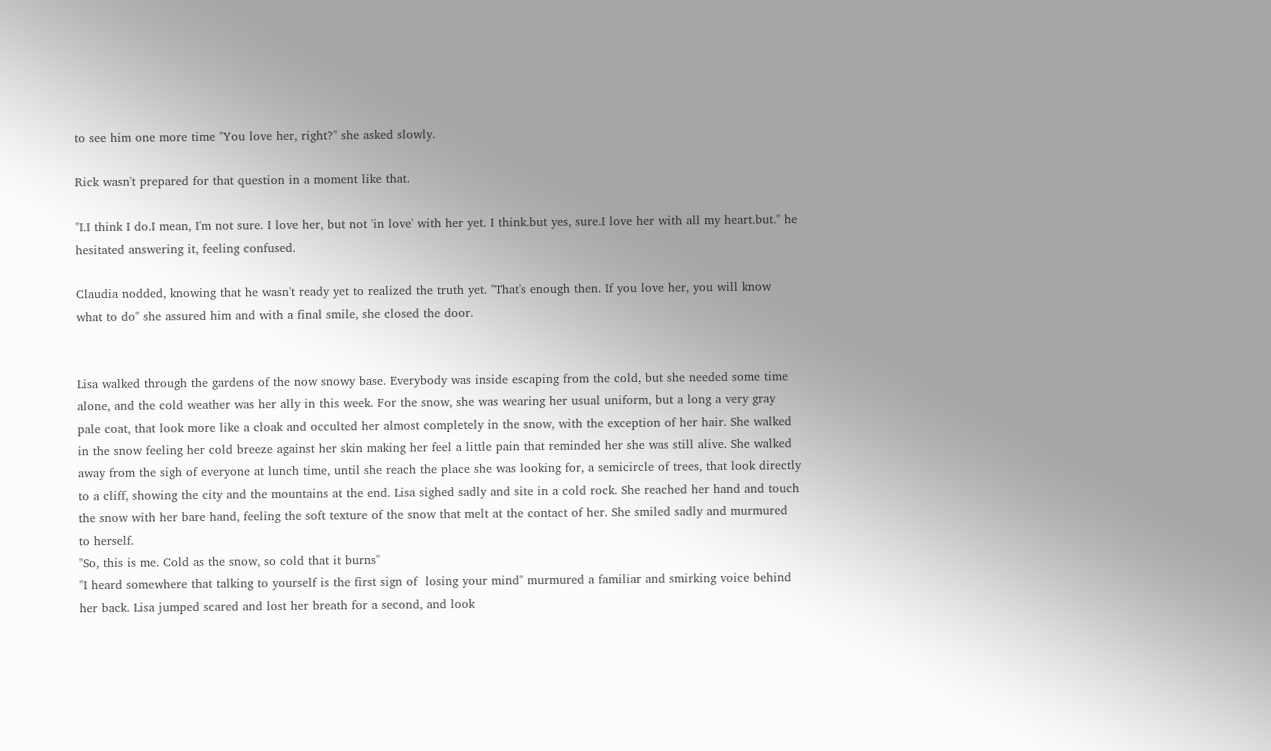to see him one more time "You love her, right?" she asked slowly.

Rick wasn't prepared for that question in a moment like that.

"I.I think I do.I mean, I'm not sure. I love her, but not 'in love' with her yet. I think.but yes, sure.I love her with all my heart.but." he hesitated answering it, feeling confused.

Claudia nodded, knowing that he wasn't ready yet to realized the truth yet. "That's enough then. If you love her, you will know what to do" she assured him and with a final smile, she closed the door.


Lisa walked through the gardens of the now snowy base. Everybody was inside escaping from the cold, but she needed some time alone, and the cold weather was her ally in this week. For the snow, she was wearing her usual uniform, but a long a very gray pale coat, that look more like a cloak and occulted her almost completely in the snow, with the exception of her hair. She walked in the snow feeling her cold breeze against her skin making her feel a little pain that reminded her she was still alive. She walked away from the sigh of everyone at lunch time, until she reach the place she was looking for, a semicircle of trees, that look directly to a cliff, showing the city and the mountains at the end. Lisa sighed sadly and site in a cold rock. She reached her hand and touch the snow with her bare hand, feeling the soft texture of the snow that melt at the contact of her. She smiled sadly and murmured to herself.
"So, this is me. Cold as the snow, so cold that it burns"
"I heard somewhere that talking to yourself is the first sign of  losing your mind" murmured a familiar and smirking voice behind her back. Lisa jumped scared and lost her breath for a second, and look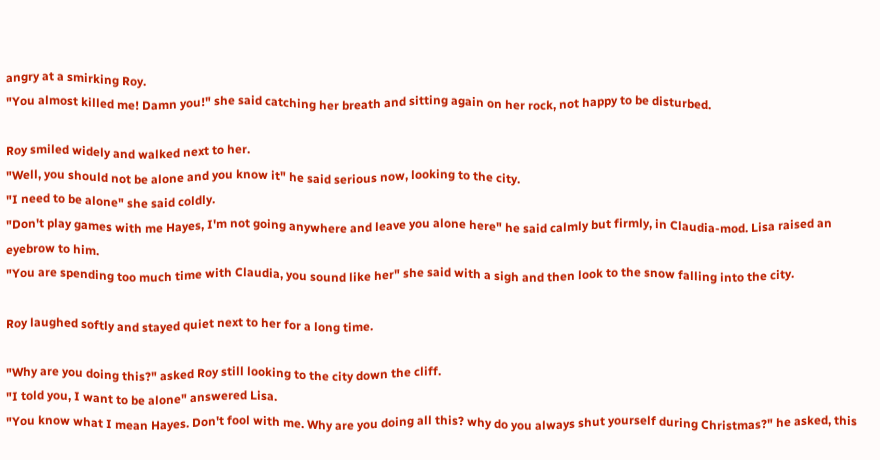angry at a smirking Roy.
"You almost killed me! Damn you!" she said catching her breath and sitting again on her rock, not happy to be disturbed.

Roy smiled widely and walked next to her.
"Well, you should not be alone and you know it" he said serious now, looking to the city.
"I need to be alone" she said coldly.
"Don't play games with me Hayes, I'm not going anywhere and leave you alone here" he said calmly but firmly, in Claudia-mod. Lisa raised an eyebrow to him.
"You are spending too much time with Claudia, you sound like her" she said with a sigh and then look to the snow falling into the city.

Roy laughed softly and stayed quiet next to her for a long time.

"Why are you doing this?" asked Roy still looking to the city down the cliff.
"I told you, I want to be alone" answered Lisa.
"You know what I mean Hayes. Don't fool with me. Why are you doing all this? why do you always shut yourself during Christmas?" he asked, this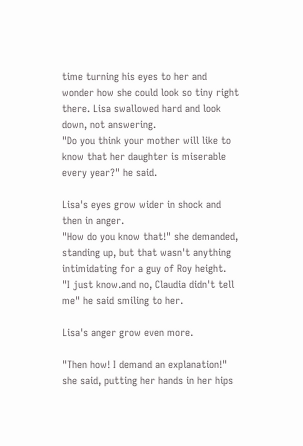time turning his eyes to her and wonder how she could look so tiny right there. Lisa swallowed hard and look down, not answering.
"Do you think your mother will like to know that her daughter is miserable every year?" he said.

Lisa's eyes grow wider in shock and then in anger.
"How do you know that!" she demanded, standing up, but that wasn't anything intimidating for a guy of Roy height.
"I just know.and no, Claudia didn't tell me" he said smiling to her.

Lisa's anger grow even more.

"Then how! I demand an explanation!" she said, putting her hands in her hips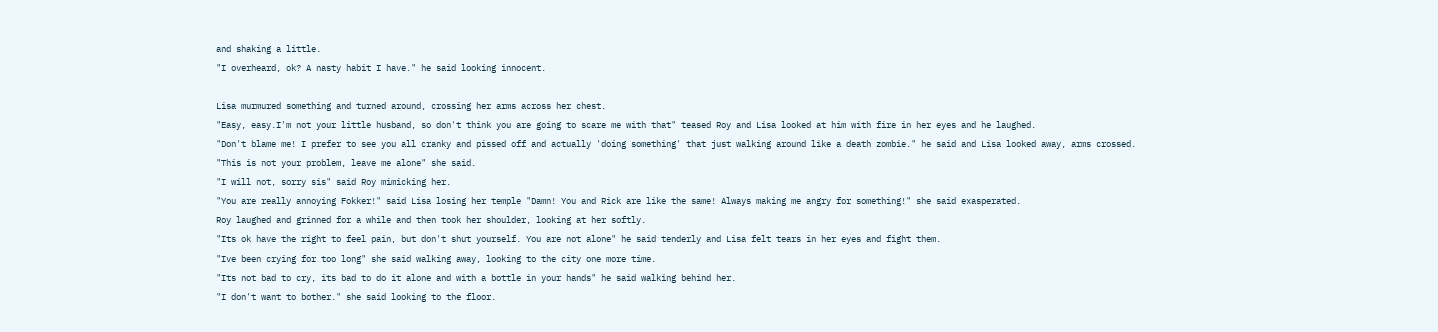and shaking a little.
"I overheard, ok? A nasty habit I have." he said looking innocent.

Lisa murmured something and turned around, crossing her arms across her chest.
"Easy, easy.I'm not your little husband, so don't think you are going to scare me with that" teased Roy and Lisa looked at him with fire in her eyes and he laughed.
"Don't blame me! I prefer to see you all cranky and pissed off and actually 'doing something' that just walking around like a death zombie." he said and Lisa looked away, arms crossed.
"This is not your problem, leave me alone" she said.
"I will not, sorry sis" said Roy mimicking her.
"You are really annoying Fokker!" said Lisa losing her temple "Damn! You and Rick are like the same! Always making me angry for something!" she said exasperated.
Roy laughed and grinned for a while and then took her shoulder, looking at her softly.
"Its ok have the right to feel pain, but don't shut yourself. You are not alone" he said tenderly and Lisa felt tears in her eyes and fight them.
"Ive been crying for too long" she said walking away, looking to the city one more time.
"Its not bad to cry, its bad to do it alone and with a bottle in your hands" he said walking behind her.
"I don't want to bother." she said looking to the floor.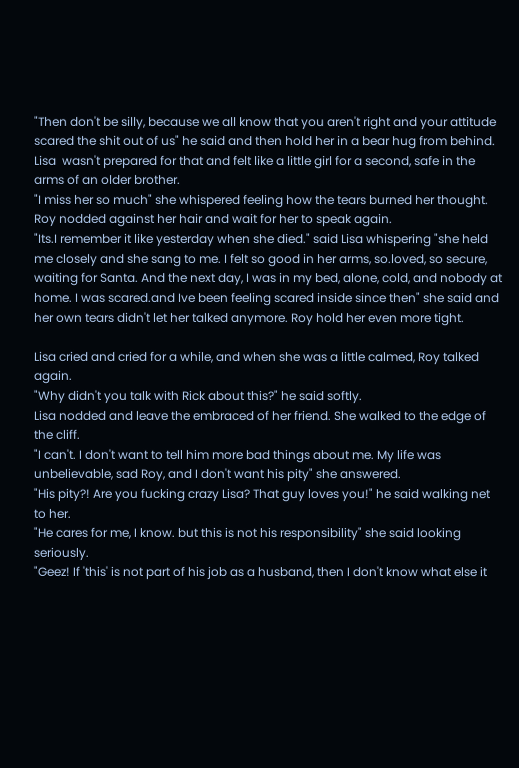"Then don't be silly, because we all know that you aren't right and your attitude scared the shit out of us" he said and then hold her in a bear hug from behind. Lisa  wasn't prepared for that and felt like a little girl for a second, safe in the arms of an older brother.
"I miss her so much" she whispered feeling how the tears burned her thought.
Roy nodded against her hair and wait for her to speak again.
"Its.I remember it like yesterday when she died." said Lisa whispering "she held me closely and she sang to me. I felt so good in her arms, so.loved, so secure, waiting for Santa. And the next day, I was in my bed, alone, cold, and nobody at home. I was scared.and Ive been feeling scared inside since then" she said and her own tears didn't let her talked anymore. Roy hold her even more tight.

Lisa cried and cried for a while, and when she was a little calmed, Roy talked again.
"Why didn't you talk with Rick about this?" he said softly.
Lisa nodded and leave the embraced of her friend. She walked to the edge of the cliff.
"I can't. I don't want to tell him more bad things about me. My life was unbelievable, sad Roy, and I don't want his pity" she answered.
"His pity?! Are you fucking crazy Lisa? That guy loves you!" he said walking net to her.
"He cares for me, I know. but this is not his responsibility" she said looking seriously.
"Geez! If 'this' is not part of his job as a husband, then I don't know what else it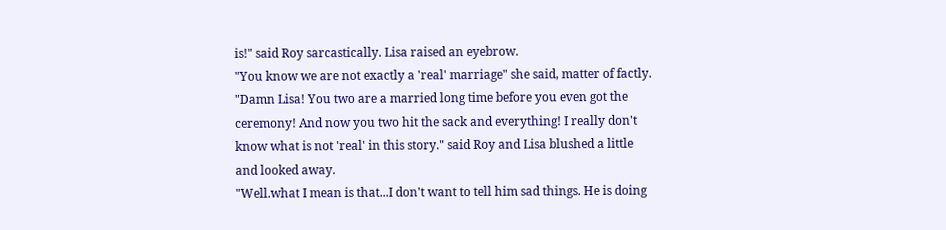is!" said Roy sarcastically. Lisa raised an eyebrow.
"You know we are not exactly a 'real' marriage" she said, matter of factly.
"Damn Lisa! You two are a married long time before you even got the ceremony! And now you two hit the sack and everything! I really don't know what is not 'real' in this story." said Roy and Lisa blushed a little and looked away.
"Well.what I mean is that...I don't want to tell him sad things. He is doing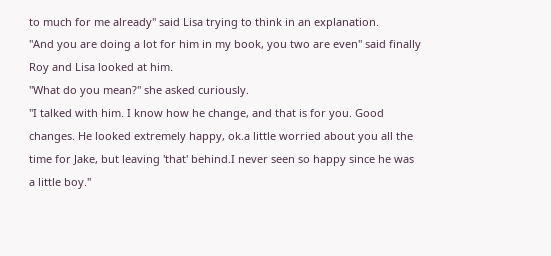to much for me already" said Lisa trying to think in an explanation.
"And you are doing a lot for him in my book, you two are even" said finally Roy and Lisa looked at him.
"What do you mean?" she asked curiously.
"I talked with him. I know how he change, and that is for you. Good changes. He looked extremely happy, ok.a little worried about you all the time for Jake, but leaving 'that' behind.I never seen so happy since he was a little boy."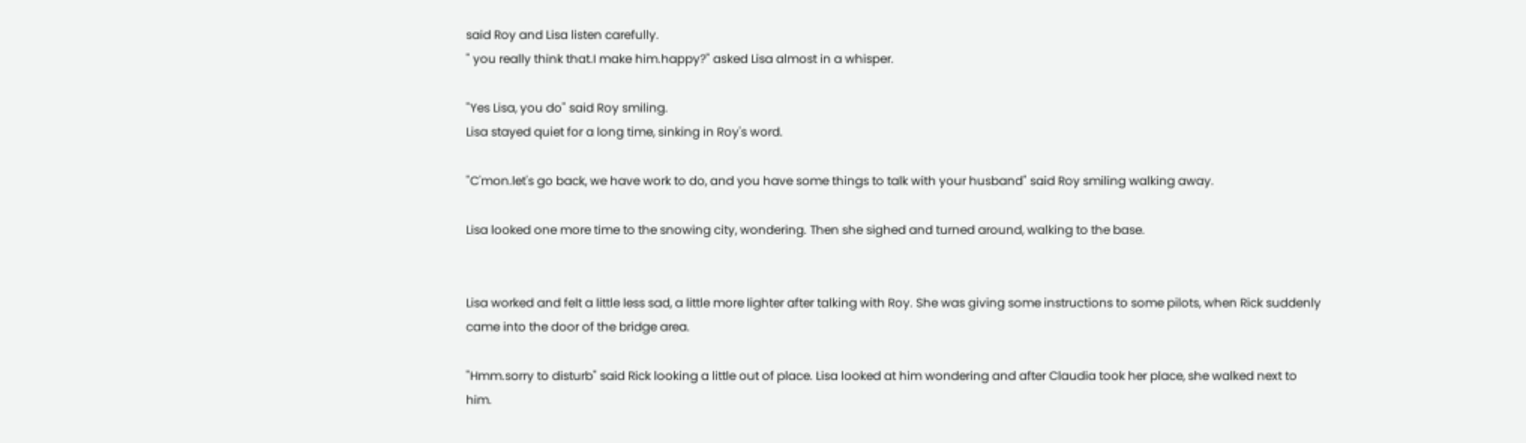said Roy and Lisa listen carefully.
" you really think that.I make him.happy?" asked Lisa almost in a whisper.

"Yes Lisa, you do" said Roy smiling.
Lisa stayed quiet for a long time, sinking in Roy's word.

"C'mon.let's go back, we have work to do, and you have some things to talk with your husband" said Roy smiling walking away.

Lisa looked one more time to the snowing city, wondering. Then she sighed and turned around, walking to the base.


Lisa worked and felt a little less sad, a little more lighter after talking with Roy. She was giving some instructions to some pilots, when Rick suddenly came into the door of the bridge area.

"Hmm.sorry to disturb" said Rick looking a little out of place. Lisa looked at him wondering and after Claudia took her place, she walked next to him.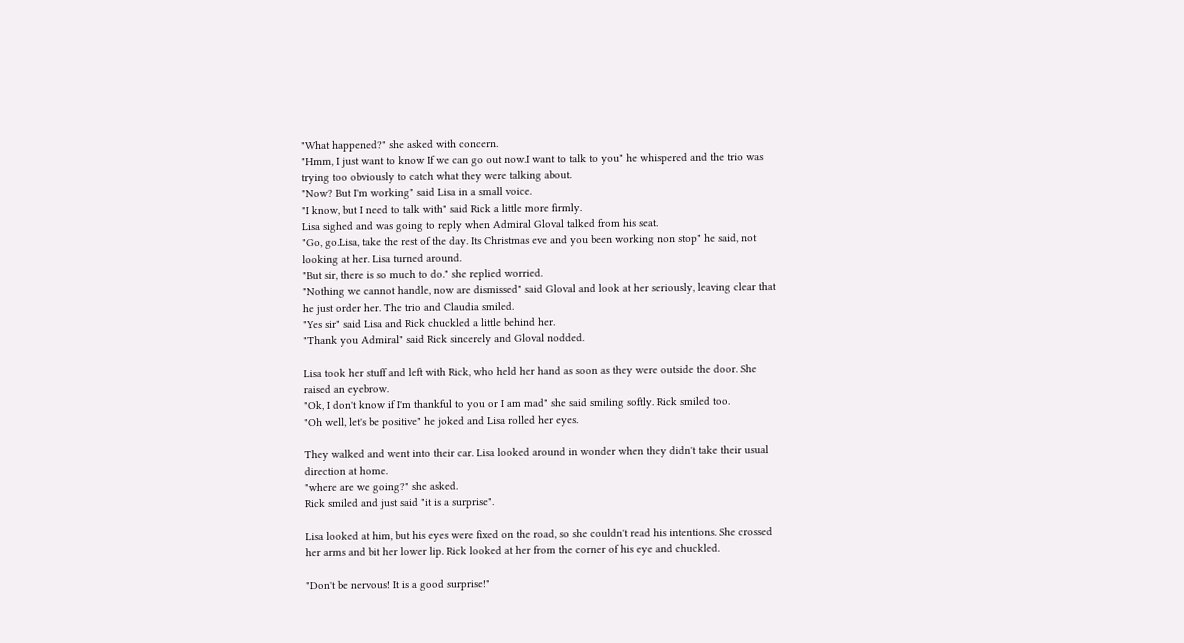"What happened?" she asked with concern.
"Hmm, I just want to know If we can go out now.I want to talk to you" he whispered and the trio was trying too obviously to catch what they were talking about.
"Now? But I'm working" said Lisa in a small voice.
"I know, but I need to talk with" said Rick a little more firmly.
Lisa sighed and was going to reply when Admiral Gloval talked from his seat.
"Go, go.Lisa, take the rest of the day. Its Christmas eve and you been working non stop" he said, not looking at her. Lisa turned around.
"But sir, there is so much to do." she replied worried.
"Nothing we cannot handle, now are dismissed" said Gloval and look at her seriously, leaving clear that he just order her. The trio and Claudia smiled.
"Yes sir" said Lisa and Rick chuckled a little behind her.
"Thank you Admiral" said Rick sincerely and Gloval nodded.

Lisa took her stuff and left with Rick, who held her hand as soon as they were outside the door. She raised an eyebrow.
"Ok, I don't know if I'm thankful to you or I am mad" she said smiling softly. Rick smiled too.
"Oh well, let's be positive" he joked and Lisa rolled her eyes.

They walked and went into their car. Lisa looked around in wonder when they didn't take their usual direction at home.
"where are we going?" she asked.
Rick smiled and just said "it is a surprise".

Lisa looked at him, but his eyes were fixed on the road, so she couldn't read his intentions. She crossed her arms and bit her lower lip. Rick looked at her from the corner of his eye and chuckled.

"Don't be nervous! It is a good surprise!"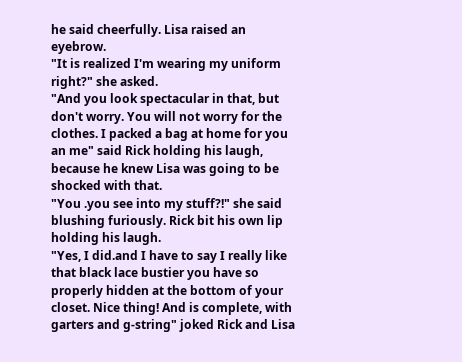he said cheerfully. Lisa raised an eyebrow.
"It is realized I'm wearing my uniform right?" she asked.
"And you look spectacular in that, but don't worry. You will not worry for the clothes. I packed a bag at home for you an me" said Rick holding his laugh, because he knew Lisa was going to be shocked with that.
"You .you see into my stuff?!" she said blushing furiously. Rick bit his own lip holding his laugh.
"Yes, I did.and I have to say I really like that black lace bustier you have so properly hidden at the bottom of your closet. Nice thing! And is complete, with garters and g-string" joked Rick and Lisa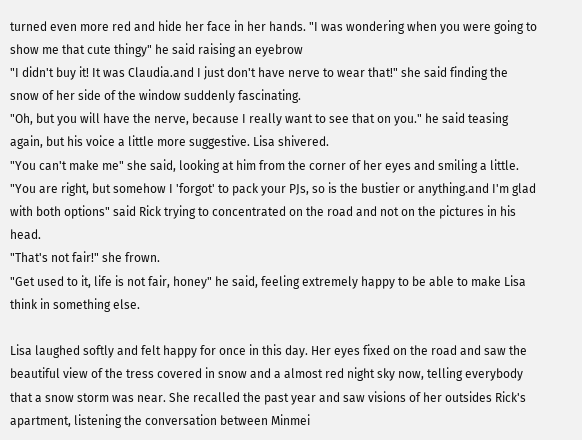turned even more red and hide her face in her hands. "I was wondering when you were going to show me that cute thingy" he said raising an eyebrow
"I didn't buy it! It was Claudia.and I just don't have nerve to wear that!" she said finding the snow of her side of the window suddenly fascinating.
"Oh, but you will have the nerve, because I really want to see that on you." he said teasing again, but his voice a little more suggestive. Lisa shivered.
"You can't make me" she said, looking at him from the corner of her eyes and smiling a little.
"You are right, but somehow I 'forgot' to pack your PJs, so is the bustier or anything.and I'm glad with both options" said Rick trying to concentrated on the road and not on the pictures in his head.
"That's not fair!" she frown.
"Get used to it, life is not fair, honey" he said, feeling extremely happy to be able to make Lisa think in something else.

Lisa laughed softly and felt happy for once in this day. Her eyes fixed on the road and saw the beautiful view of the tress covered in snow and a almost red night sky now, telling everybody that a snow storm was near. She recalled the past year and saw visions of her outsides Rick's apartment, listening the conversation between Minmei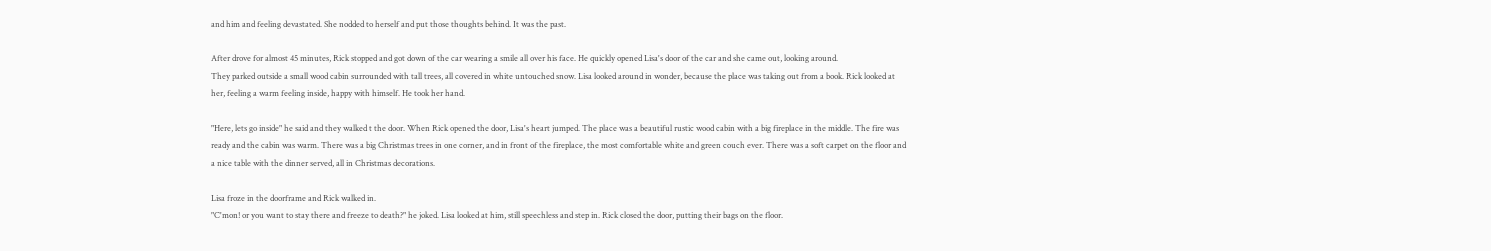and him and feeling devastated. She nodded to herself and put those thoughts behind. It was the past.

After drove for almost 45 minutes, Rick stopped and got down of the car wearing a smile all over his face. He quickly opened Lisa's door of the car and she came out, looking around.
They parked outside a small wood cabin surrounded with tall trees, all covered in white untouched snow. Lisa looked around in wonder, because the place was taking out from a book. Rick looked at her, feeling a warm feeling inside, happy with himself. He took her hand.

"Here, lets go inside" he said and they walked t the door. When Rick opened the door, Lisa's heart jumped. The place was a beautiful rustic wood cabin with a big fireplace in the middle. The fire was ready and the cabin was warm. There was a big Christmas trees in one corner, and in front of the fireplace, the most comfortable white and green couch ever. There was a soft carpet on the floor and a nice table with the dinner served, all in Christmas decorations.

Lisa froze in the doorframe and Rick walked in.
"C'mon! or you want to stay there and freeze to death?" he joked. Lisa looked at him, still speechless and step in. Rick closed the door, putting their bags on the floor.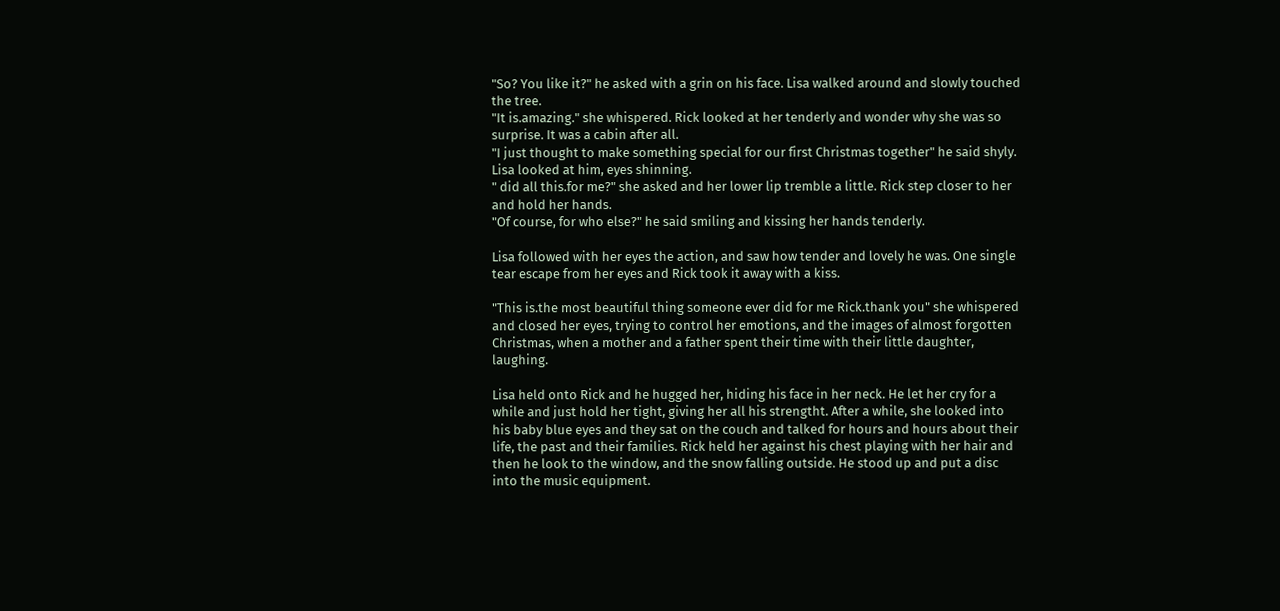"So? You like it?" he asked with a grin on his face. Lisa walked around and slowly touched the tree.
"It is.amazing." she whispered. Rick looked at her tenderly and wonder why she was so surprise. It was a cabin after all.
"I just thought to make something special for our first Christmas together" he said shyly. Lisa looked at him, eyes shinning.
" did all this.for me?" she asked and her lower lip tremble a little. Rick step closer to her and hold her hands.
"Of course, for who else?" he said smiling and kissing her hands tenderly.

Lisa followed with her eyes the action, and saw how tender and lovely he was. One single tear escape from her eyes and Rick took it away with a kiss.

"This is.the most beautiful thing someone ever did for me Rick.thank you" she whispered and closed her eyes, trying to control her emotions, and the images of almost forgotten Christmas, when a mother and a father spent their time with their little daughter, laughing.

Lisa held onto Rick and he hugged her, hiding his face in her neck. He let her cry for a while and just hold her tight, giving her all his strengtht. After a while, she looked into his baby blue eyes and they sat on the couch and talked for hours and hours about their life, the past and their families. Rick held her against his chest playing with her hair and then he look to the window, and the snow falling outside. He stood up and put a disc into the music equipment.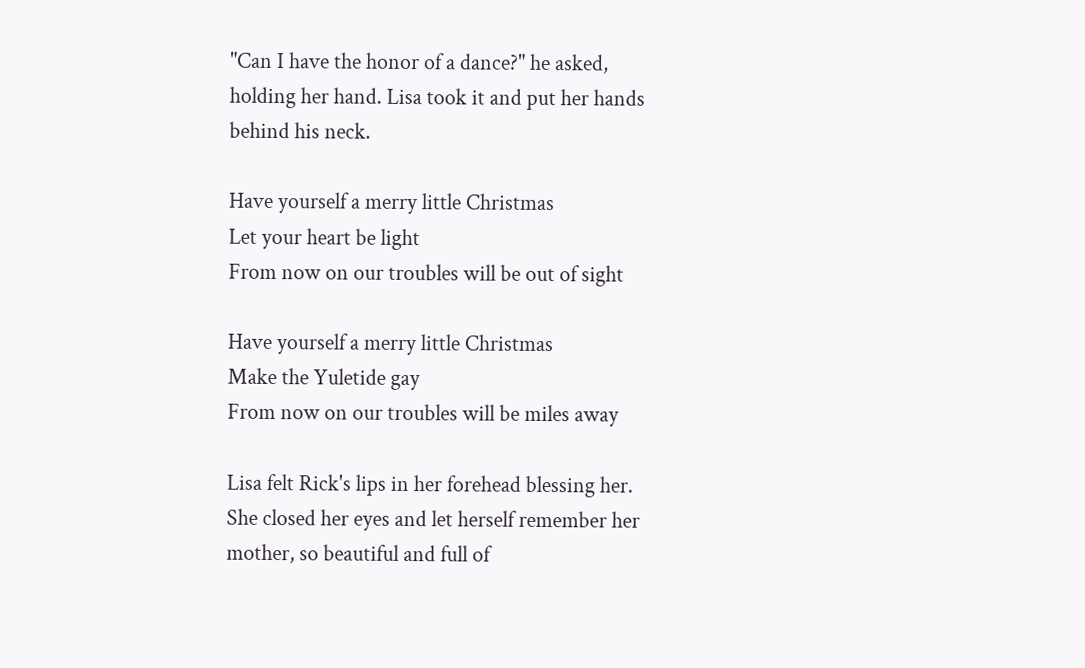"Can I have the honor of a dance?" he asked, holding her hand. Lisa took it and put her hands behind his neck.

Have yourself a merry little Christmas
Let your heart be light
From now on our troubles will be out of sight

Have yourself a merry little Christmas
Make the Yuletide gay
From now on our troubles will be miles away

Lisa felt Rick's lips in her forehead blessing her. She closed her eyes and let herself remember her mother, so beautiful and full of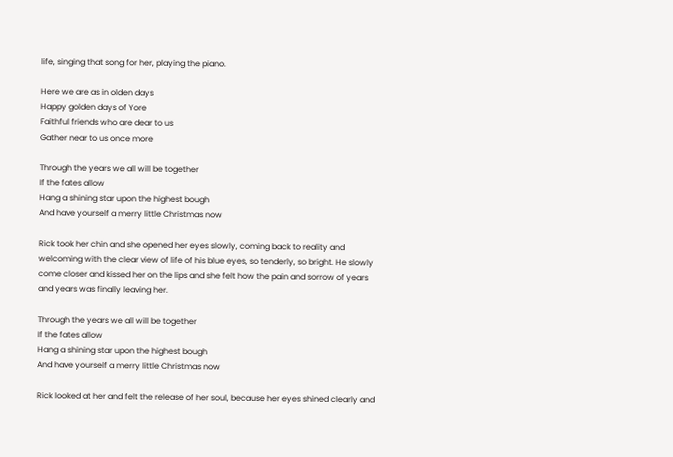life, singing that song for her, playing the piano.

Here we are as in olden days
Happy golden days of Yore
Faithful friends who are dear to us
Gather near to us once more

Through the years we all will be together
If the fates allow
Hang a shining star upon the highest bough
And have yourself a merry little Christmas now

Rick took her chin and she opened her eyes slowly, coming back to reality and welcoming with the clear view of life of his blue eyes, so tenderly, so bright. He slowly come closer and kissed her on the lips and she felt how the pain and sorrow of years and years was finally leaving her.

Through the years we all will be together
If the fates allow
Hang a shining star upon the highest bough
And have yourself a merry little Christmas now

Rick looked at her and felt the release of her soul, because her eyes shined clearly and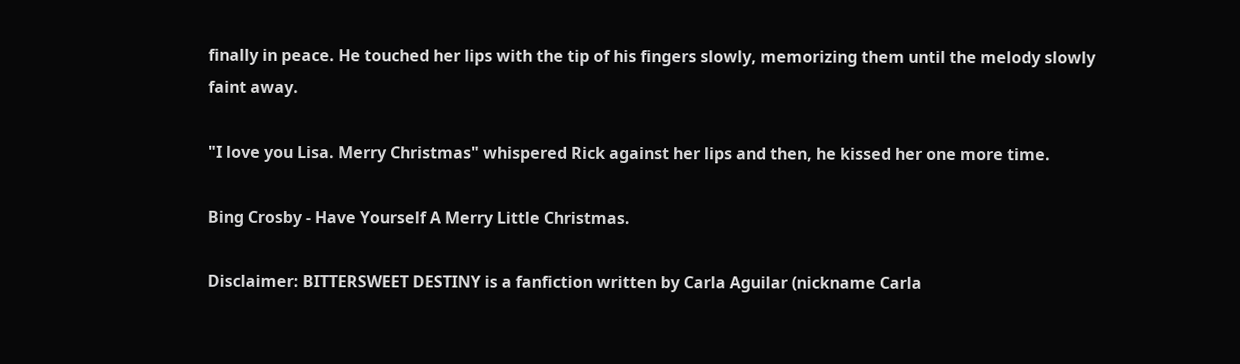finally in peace. He touched her lips with the tip of his fingers slowly, memorizing them until the melody slowly faint away.

"I love you Lisa. Merry Christmas" whispered Rick against her lips and then, he kissed her one more time.

Bing Crosby - Have Yourself A Merry Little Christmas.

Disclaimer: BITTERSWEET DESTINY is a fanfiction written by Carla Aguilar (nickname Carla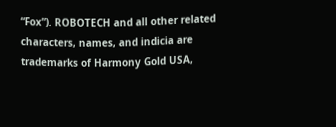“Fox”). ROBOTECH and all other related characters, names, and indicia are trademarks of Harmony Gold USA,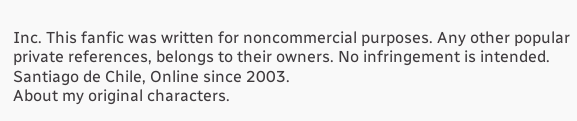Inc. This fanfic was written for noncommercial purposes. Any other popular private references, belongs to their owners. No infringement is intended. Santiago de Chile, Online since 2003.
About my original characters.